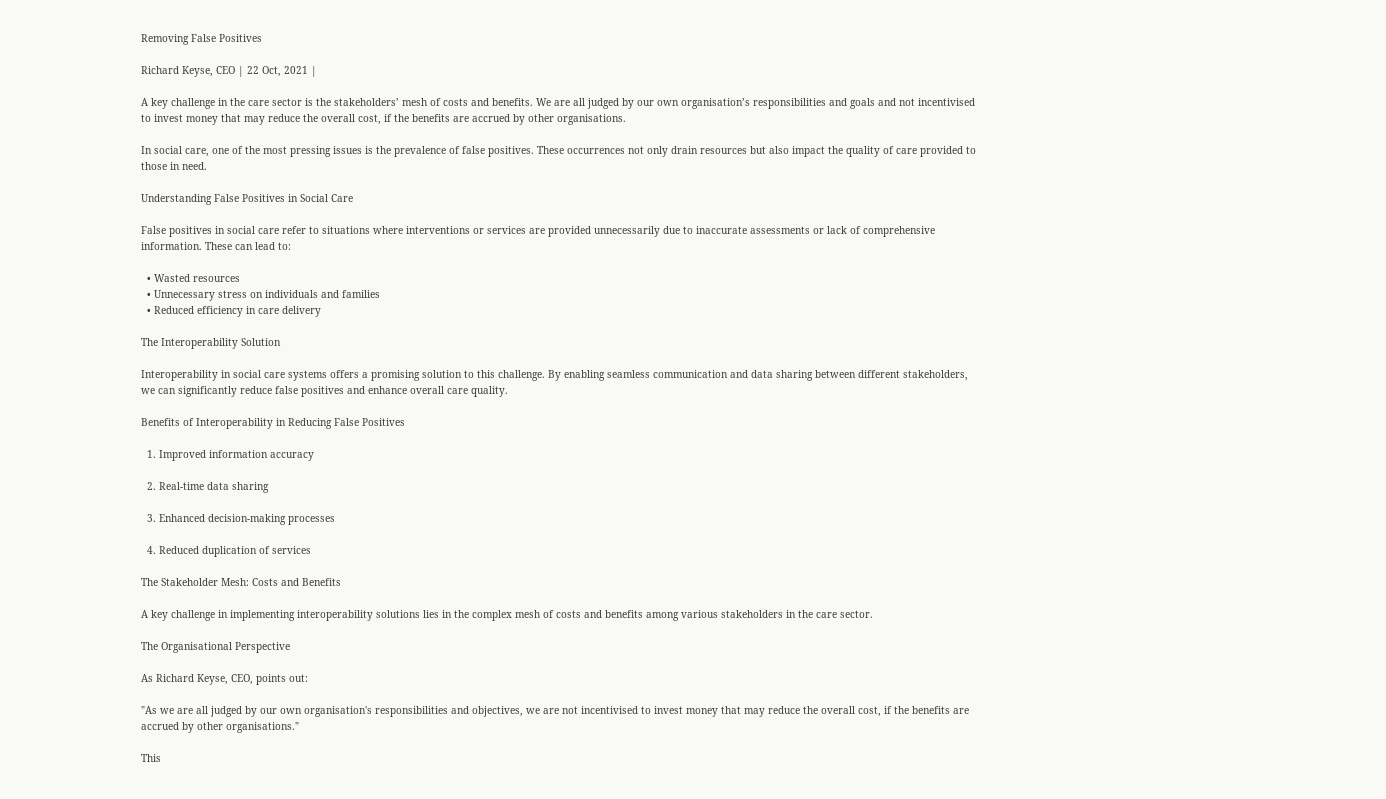Removing False Positives

Richard Keyse, CEO | 22 Oct, 2021 |

A key challenge in the care sector is the stakeholders’ mesh of costs and benefits. We are all judged by our own organisation’s responsibilities and goals and not incentivised to invest money that may reduce the overall cost, if the benefits are accrued by other organisations.

In social care, one of the most pressing issues is the prevalence of false positives. These occurrences not only drain resources but also impact the quality of care provided to those in need.

Understanding False Positives in Social Care

False positives in social care refer to situations where interventions or services are provided unnecessarily due to inaccurate assessments or lack of comprehensive information. These can lead to:

  • Wasted resources
  • Unnecessary stress on individuals and families
  • Reduced efficiency in care delivery

The Interoperability Solution

Interoperability in social care systems offers a promising solution to this challenge. By enabling seamless communication and data sharing between different stakeholders, we can significantly reduce false positives and enhance overall care quality.

Benefits of Interoperability in Reducing False Positives

  1. Improved information accuracy

  2. Real-time data sharing

  3. Enhanced decision-making processes

  4. Reduced duplication of services

The Stakeholder Mesh: Costs and Benefits

A key challenge in implementing interoperability solutions lies in the complex mesh of costs and benefits among various stakeholders in the care sector.

The Organisational Perspective

As Richard Keyse, CEO, points out:

"As we are all judged by our own organisation's responsibilities and objectives, we are not incentivised to invest money that may reduce the overall cost, if the benefits are accrued by other organisations."

This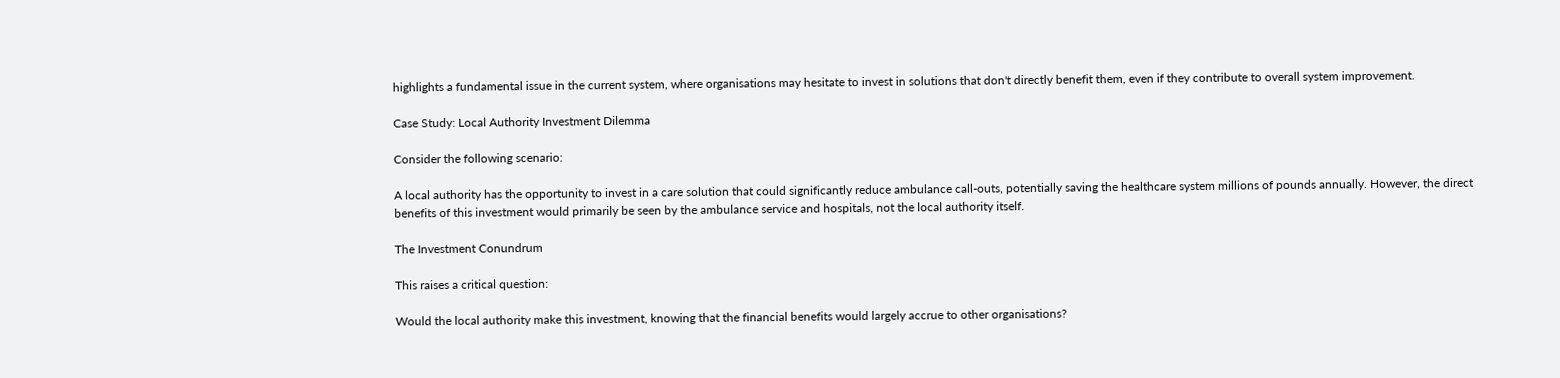highlights a fundamental issue in the current system, where organisations may hesitate to invest in solutions that don't directly benefit them, even if they contribute to overall system improvement.

Case Study: Local Authority Investment Dilemma

Consider the following scenario:

A local authority has the opportunity to invest in a care solution that could significantly reduce ambulance call-outs, potentially saving the healthcare system millions of pounds annually. However, the direct benefits of this investment would primarily be seen by the ambulance service and hospitals, not the local authority itself.

The Investment Conundrum

This raises a critical question:

Would the local authority make this investment, knowing that the financial benefits would largely accrue to other organisations?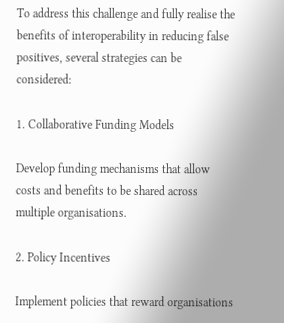To address this challenge and fully realise the benefits of interoperability in reducing false positives, several strategies can be considered:

1. Collaborative Funding Models

Develop funding mechanisms that allow costs and benefits to be shared across multiple organisations.

2. Policy Incentives

Implement policies that reward organisations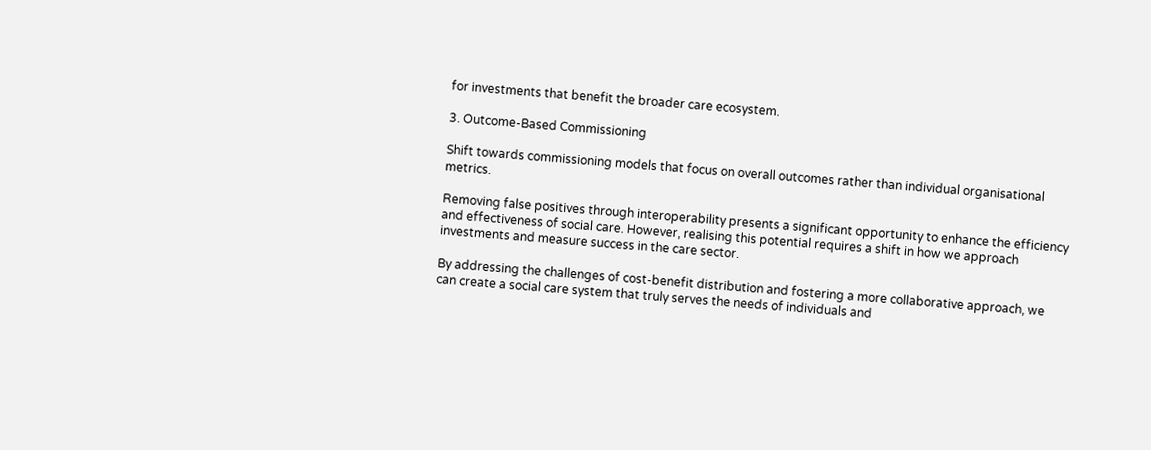for investments that benefit the broader care ecosystem.

3. Outcome-Based Commissioning

Shift towards commissioning models that focus on overall outcomes rather than individual organisational metrics.

Removing false positives through interoperability presents a significant opportunity to enhance the efficiency and effectiveness of social care. However, realising this potential requires a shift in how we approach investments and measure success in the care sector.

By addressing the challenges of cost-benefit distribution and fostering a more collaborative approach, we can create a social care system that truly serves the needs of individuals and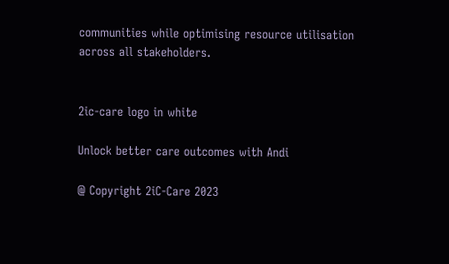communities while optimising resource utilisation across all stakeholders.


2ic-care logo in white

Unlock better care outcomes with Andi

@ Copyright 2iC-Care 2023